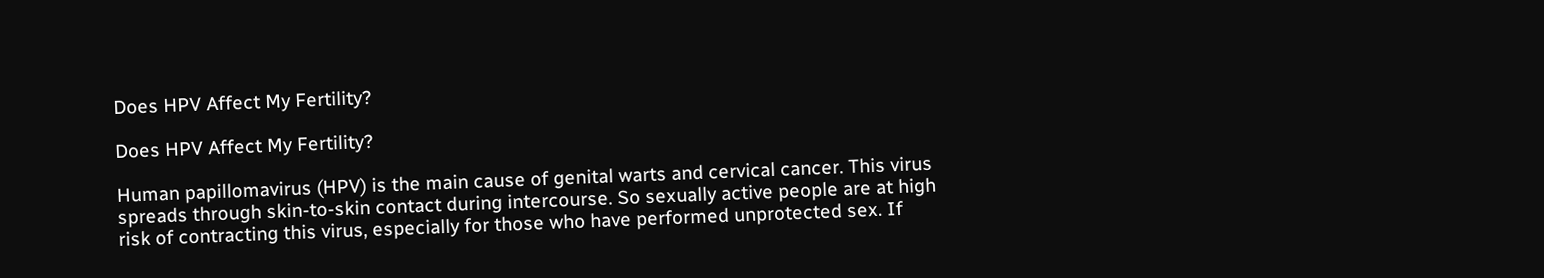Does HPV Affect My Fertility?

Does HPV Affect My Fertility?

Human papillomavirus (HPV) is the main cause of genital warts and cervical cancer. This virus spreads through skin-to-skin contact during intercourse. So sexually active people are at high risk of contracting this virus, especially for those who have performed unprotected sex. If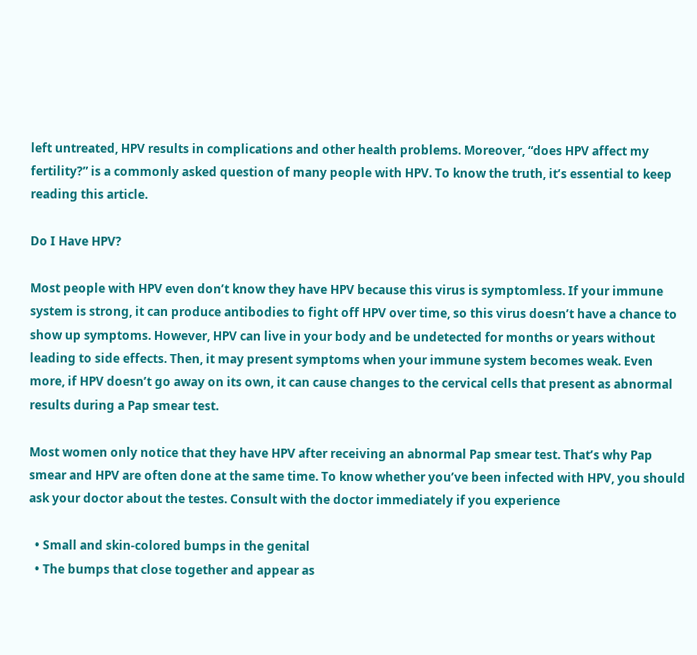left untreated, HPV results in complications and other health problems. Moreover, “does HPV affect my fertility?” is a commonly asked question of many people with HPV. To know the truth, it’s essential to keep reading this article.

Do I Have HPV?

Most people with HPV even don’t know they have HPV because this virus is symptomless. If your immune system is strong, it can produce antibodies to fight off HPV over time, so this virus doesn’t have a chance to show up symptoms. However, HPV can live in your body and be undetected for months or years without leading to side effects. Then, it may present symptoms when your immune system becomes weak. Even more, if HPV doesn’t go away on its own, it can cause changes to the cervical cells that present as abnormal results during a Pap smear test.

Most women only notice that they have HPV after receiving an abnormal Pap smear test. That’s why Pap smear and HPV are often done at the same time. To know whether you’ve been infected with HPV, you should ask your doctor about the testes. Consult with the doctor immediately if you experience

  • Small and skin-colored bumps in the genital
  • The bumps that close together and appear as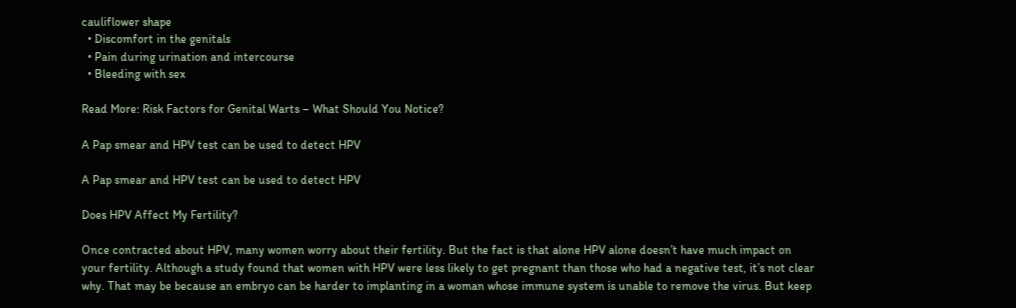cauliflower shape
  • Discomfort in the genitals
  • Pain during urination and intercourse
  • Bleeding with sex

Read More: Risk Factors for Genital Warts – What Should You Notice?

A Pap smear and HPV test can be used to detect HPV

A Pap smear and HPV test can be used to detect HPV

Does HPV Affect My Fertility?

Once contracted about HPV, many women worry about their fertility. But the fact is that alone HPV alone doesn’t have much impact on your fertility. Although a study found that women with HPV were less likely to get pregnant than those who had a negative test, it’s not clear why. That may be because an embryo can be harder to implanting in a woman whose immune system is unable to remove the virus. But keep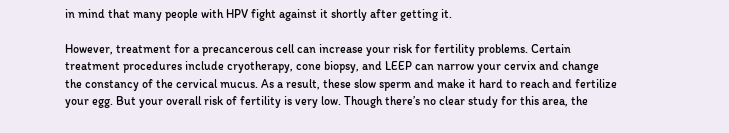in mind that many people with HPV fight against it shortly after getting it.

However, treatment for a precancerous cell can increase your risk for fertility problems. Certain treatment procedures include cryotherapy, cone biopsy, and LEEP can narrow your cervix and change the constancy of the cervical mucus. As a result, these slow sperm and make it hard to reach and fertilize your egg. But your overall risk of fertility is very low. Though there’s no clear study for this area, the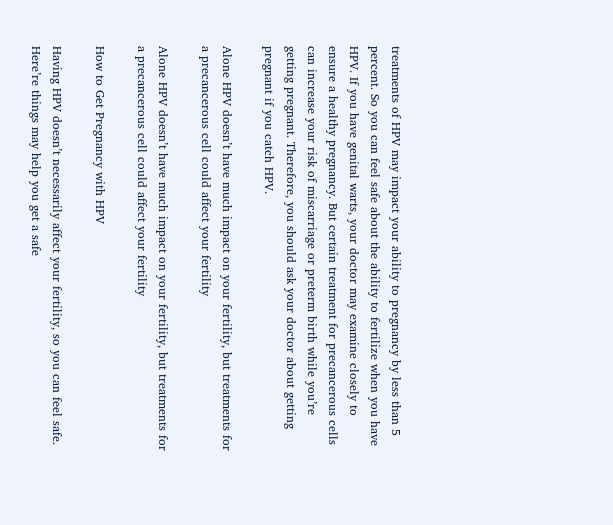treatments of HPV may impact your ability to pregnancy by less than 5 percent. So you can feel safe about the ability to fertilize when you have HPV. If you have genital warts, your doctor may examine closely to ensure a healthy pregnancy. But certain treatment for precancerous cells can increase your risk of miscarriage or preterm birth while you’re getting pregnant. Therefore, you should ask your doctor about getting pregnant if you catch HPV.

Alone HPV doesn’t have much impact on your fertility, but treatments for a precancerous cell could affect your fertility

Alone HPV doesn’t have much impact on your fertility, but treatments for a precancerous cell could affect your fertility

How to Get Pregnancy with HPV

Having HPV doesn’t necessarily affect your fertility, so you can feel safe. Here’re things may help you get a safe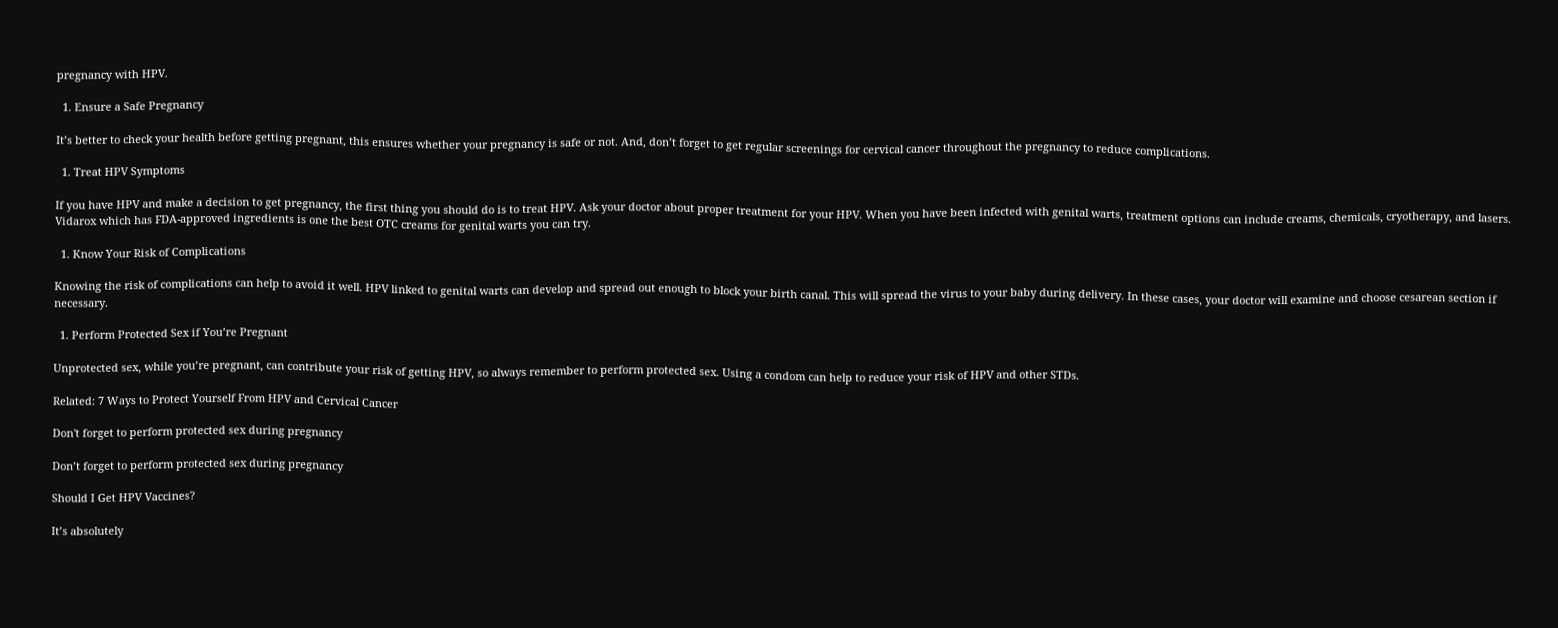pregnancy with HPV.

  1. Ensure a Safe Pregnancy

It’s better to check your health before getting pregnant, this ensures whether your pregnancy is safe or not. And, don’t forget to get regular screenings for cervical cancer throughout the pregnancy to reduce complications.

  1. Treat HPV Symptoms

If you have HPV and make a decision to get pregnancy, the first thing you should do is to treat HPV. Ask your doctor about proper treatment for your HPV. When you have been infected with genital warts, treatment options can include creams, chemicals, cryotherapy, and lasers. Vidarox which has FDA-approved ingredients is one the best OTC creams for genital warts you can try.

  1. Know Your Risk of Complications

Knowing the risk of complications can help to avoid it well. HPV linked to genital warts can develop and spread out enough to block your birth canal. This will spread the virus to your baby during delivery. In these cases, your doctor will examine and choose cesarean section if necessary.

  1. Perform Protected Sex if You’re Pregnant

Unprotected sex, while you’re pregnant, can contribute your risk of getting HPV, so always remember to perform protected sex. Using a condom can help to reduce your risk of HPV and other STDs.

Related: 7 Ways to Protect Yourself From HPV and Cervical Cancer

Don't forget to perform protected sex during pregnancy

Don’t forget to perform protected sex during pregnancy

Should I Get HPV Vaccines?

It’s absolutely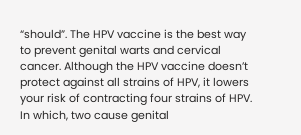“should”. The HPV vaccine is the best way to prevent genital warts and cervical cancer. Although the HPV vaccine doesn’t protect against all strains of HPV, it lowers your risk of contracting four strains of HPV. In which, two cause genital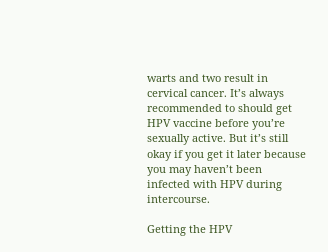warts and two result in cervical cancer. It’s always recommended to should get HPV vaccine before you’re sexually active. But it’s still okay if you get it later because you may haven’t been infected with HPV during intercourse.

Getting the HPV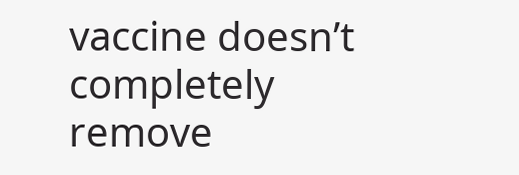vaccine doesn’t completely remove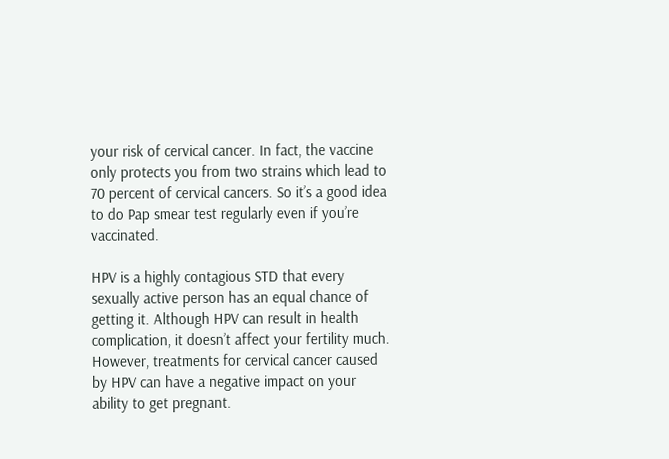your risk of cervical cancer. In fact, the vaccine only protects you from two strains which lead to 70 percent of cervical cancers. So it’s a good idea to do Pap smear test regularly even if you’re vaccinated.

HPV is a highly contagious STD that every sexually active person has an equal chance of getting it. Although HPV can result in health complication, it doesn’t affect your fertility much. However, treatments for cervical cancer caused by HPV can have a negative impact on your ability to get pregnant.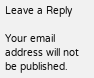Leave a Reply

Your email address will not be published.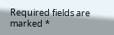Required fields are marked *